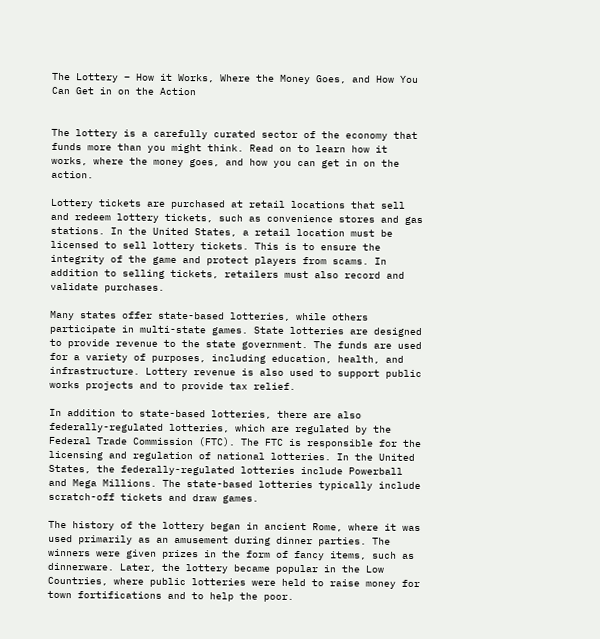The Lottery – How it Works, Where the Money Goes, and How You Can Get in on the Action


The lottery is a carefully curated sector of the economy that funds more than you might think. Read on to learn how it works, where the money goes, and how you can get in on the action.

Lottery tickets are purchased at retail locations that sell and redeem lottery tickets, such as convenience stores and gas stations. In the United States, a retail location must be licensed to sell lottery tickets. This is to ensure the integrity of the game and protect players from scams. In addition to selling tickets, retailers must also record and validate purchases.

Many states offer state-based lotteries, while others participate in multi-state games. State lotteries are designed to provide revenue to the state government. The funds are used for a variety of purposes, including education, health, and infrastructure. Lottery revenue is also used to support public works projects and to provide tax relief.

In addition to state-based lotteries, there are also federally-regulated lotteries, which are regulated by the Federal Trade Commission (FTC). The FTC is responsible for the licensing and regulation of national lotteries. In the United States, the federally-regulated lotteries include Powerball and Mega Millions. The state-based lotteries typically include scratch-off tickets and draw games.

The history of the lottery began in ancient Rome, where it was used primarily as an amusement during dinner parties. The winners were given prizes in the form of fancy items, such as dinnerware. Later, the lottery became popular in the Low Countries, where public lotteries were held to raise money for town fortifications and to help the poor.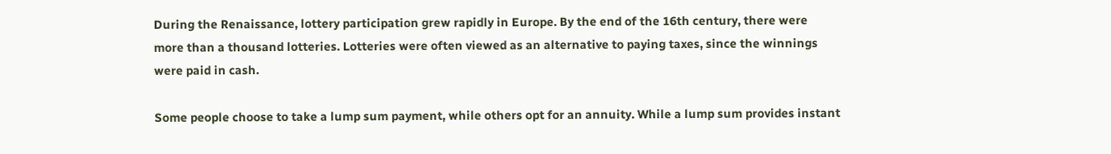During the Renaissance, lottery participation grew rapidly in Europe. By the end of the 16th century, there were more than a thousand lotteries. Lotteries were often viewed as an alternative to paying taxes, since the winnings were paid in cash.

Some people choose to take a lump sum payment, while others opt for an annuity. While a lump sum provides instant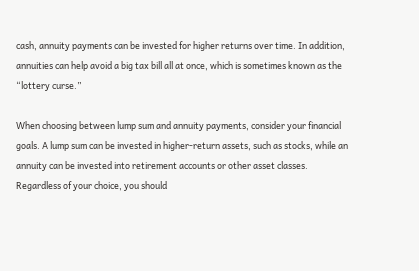cash, annuity payments can be invested for higher returns over time. In addition, annuities can help avoid a big tax bill all at once, which is sometimes known as the “lottery curse.”

When choosing between lump sum and annuity payments, consider your financial goals. A lump sum can be invested in higher-return assets, such as stocks, while an annuity can be invested into retirement accounts or other asset classes. Regardless of your choice, you should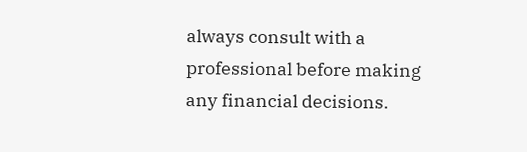always consult with a professional before making any financial decisions.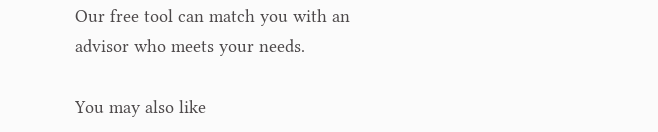Our free tool can match you with an advisor who meets your needs.

You may also like